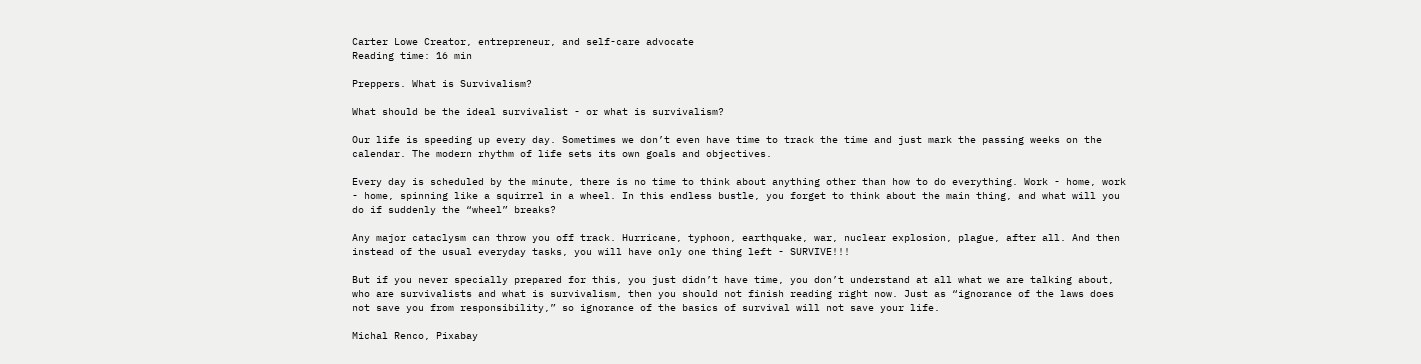Carter Lowe Creator, entrepreneur, and self-care advocate
Reading time: 16 min

Preppers. What is Survivalism?

What should be the ideal survivalist - or what is survivalism?

Our life is speeding up every day. Sometimes we don’t even have time to track the time and just mark the passing weeks on the calendar. The modern rhythm of life sets its own goals and objectives.

Every day is scheduled by the minute, there is no time to think about anything other than how to do everything. Work - home, work - home, spinning like a squirrel in a wheel. In this endless bustle, you forget to think about the main thing, and what will you do if suddenly the “wheel” breaks?

Any major cataclysm can throw you off track. Hurricane, typhoon, earthquake, war, nuclear explosion, plague, after all. And then instead of the usual everyday tasks, you will have only one thing left - SURVIVE!!!

But if you never specially prepared for this, you just didn’t have time, you don’t understand at all what we are talking about, who are survivalists and what is survivalism, then you should not finish reading right now. Just as “ignorance of the laws does not save you from responsibility,” so ignorance of the basics of survival will not save your life.

Michal Renco, Pixabay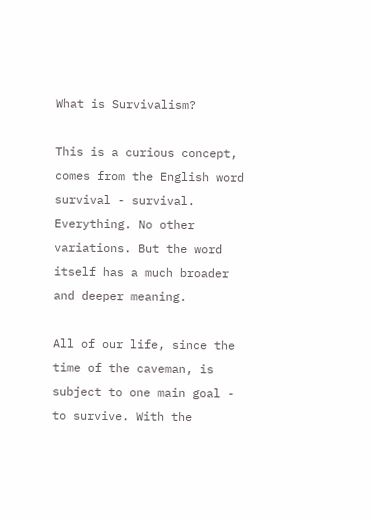What is Survivalism?

This is a curious concept, comes from the English word survival - survival. Everything. No other variations. But the word itself has a much broader and deeper meaning.

All of our life, since the time of the caveman, is subject to one main goal - to survive. With the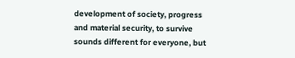development of society, progress and material security, to survive sounds different for everyone, but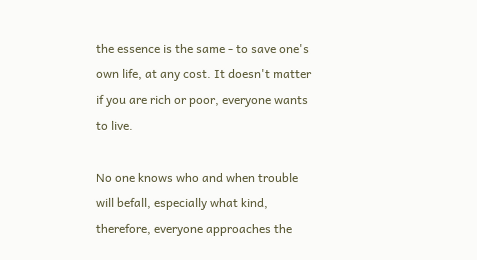the essence is the same - to save one's own life, at any cost. It doesn't matter if you are rich or poor, everyone wants to live.

No one knows who and when trouble will befall, especially what kind, therefore, everyone approaches the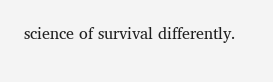science of survival differently.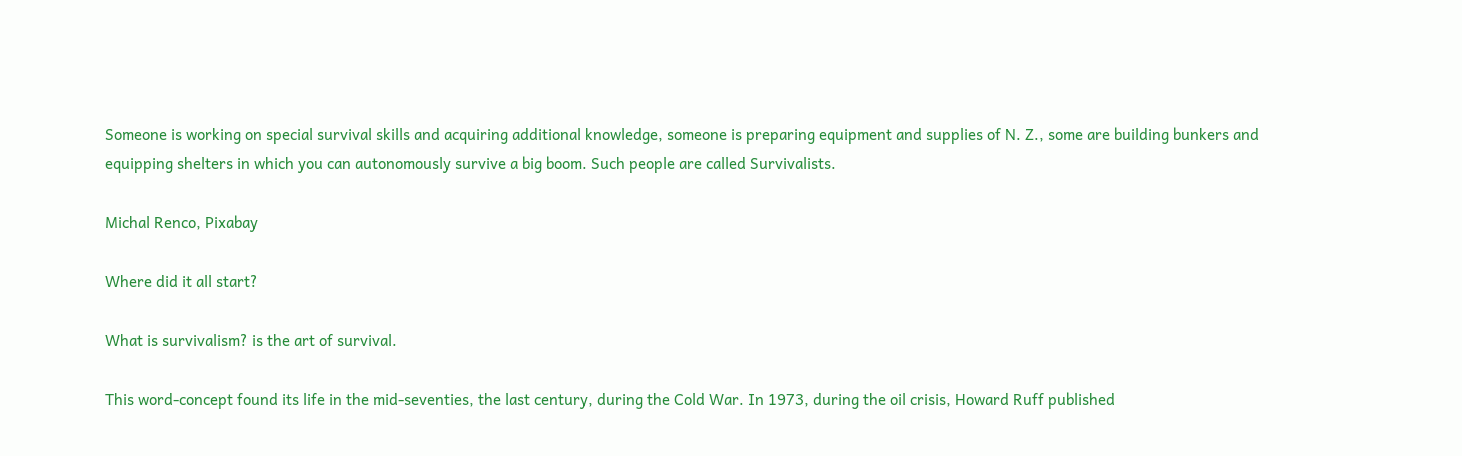Someone is working on special survival skills and acquiring additional knowledge, someone is preparing equipment and supplies of N. Z., some are building bunkers and equipping shelters in which you can autonomously survive a big boom. Such people are called Survivalists.

Michal Renco, Pixabay

Where did it all start?

What is survivalism? is the art of survival.

This word-concept found its life in the mid-seventies, the last century, during the Cold War. In 1973, during the oil crisis, Howard Ruff published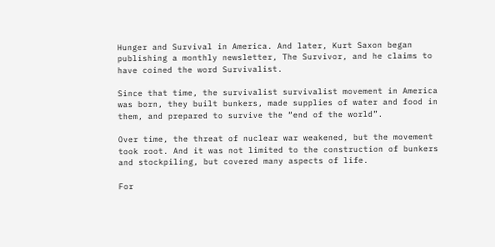Hunger and Survival in America. And later, Kurt Saxon began publishing a monthly newsletter, The Survivor, and he claims to have coined the word Survivalist.

Since that time, the survivalist survivalist movement in America was born, they built bunkers, made supplies of water and food in them, and prepared to survive the “end of the world”.

Over time, the threat of nuclear war weakened, but the movement took root. And it was not limited to the construction of bunkers and stockpiling, but covered many aspects of life.

For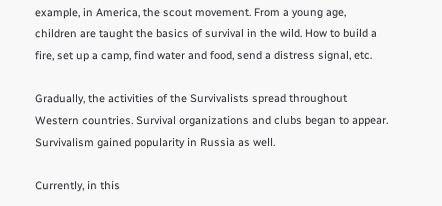example, in America, the scout movement. From a young age, children are taught the basics of survival in the wild. How to build a fire, set up a camp, find water and food, send a distress signal, etc.

Gradually, the activities of the Survivalists spread throughout Western countries. Survival organizations and clubs began to appear. Survivalism gained popularity in Russia as well.

Currently, in this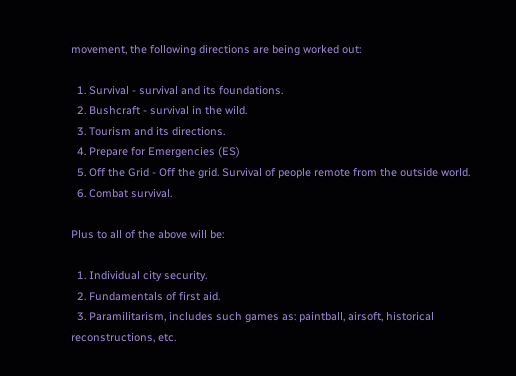movement, the following directions are being worked out:

  1. Survival - survival and its foundations.
  2. Bushcraft - survival in the wild.
  3. Tourism and its directions.
  4. Prepare for Emergencies (ES)
  5. Off the Grid - Off the grid. Survival of people remote from the outside world.
  6. Combat survival.

Plus to all of the above will be:

  1. Individual city security.
  2. Fundamentals of first aid.
  3. Paramilitarism, includes such games as: paintball, airsoft, historical reconstructions, etc.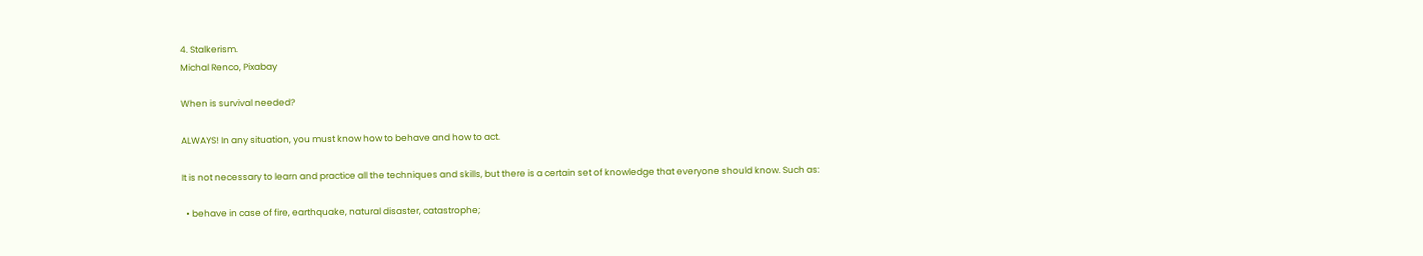4. Stalkerism.
Michal Renco, Pixabay

When is survival needed?

ALWAYS! In any situation, you must know how to behave and how to act.

It is not necessary to learn and practice all the techniques and skills, but there is a certain set of knowledge that everyone should know. Such as:

  • behave in case of fire, earthquake, natural disaster, catastrophe;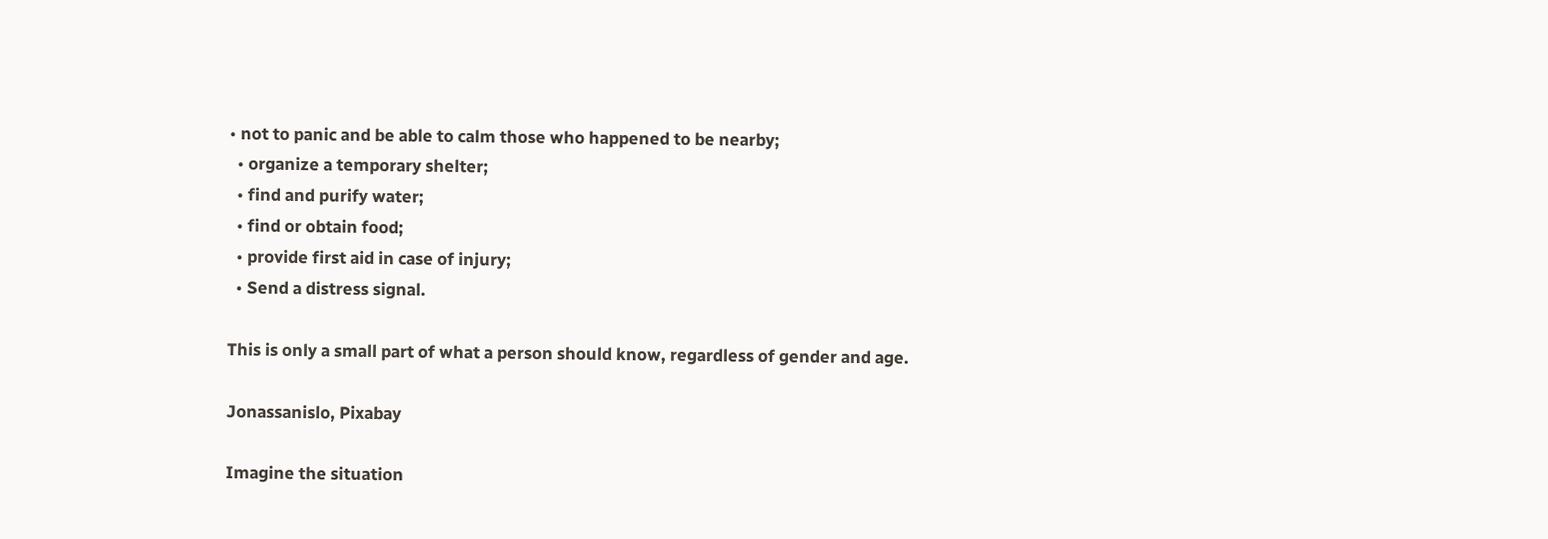• not to panic and be able to calm those who happened to be nearby;
  • organize a temporary shelter;
  • find and purify water;
  • find or obtain food;
  • provide first aid in case of injury;
  • Send a distress signal.

This is only a small part of what a person should know, regardless of gender and age.

Jonassanislo, Pixabay

Imagine the situation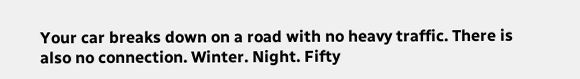Your car breaks down on a road with no heavy traffic. There is also no connection. Winter. Night. Fifty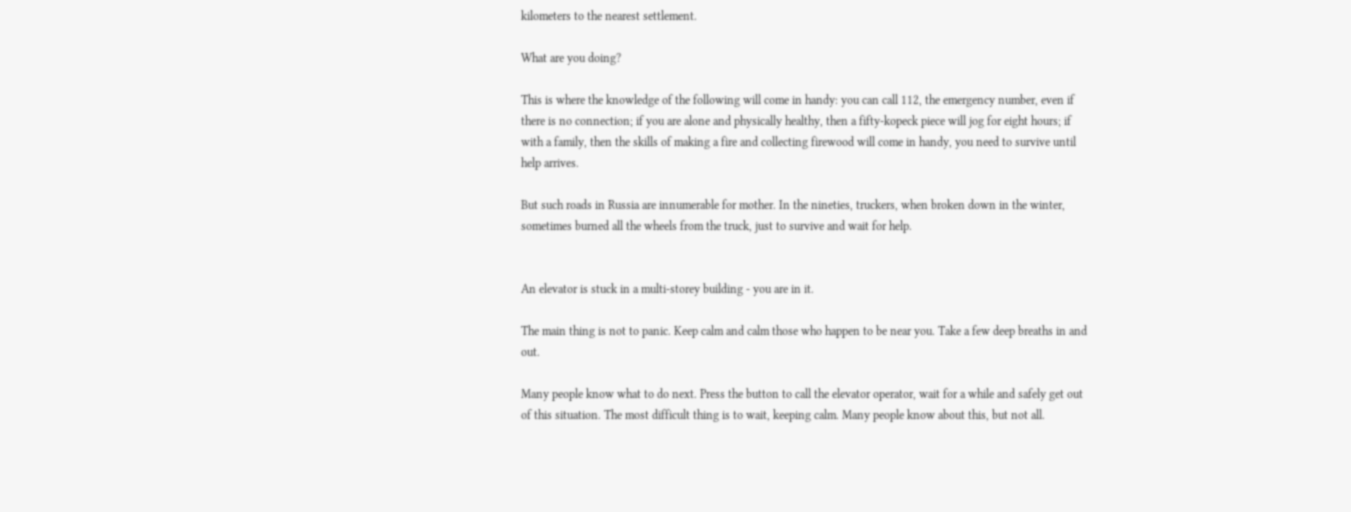kilometers to the nearest settlement.

What are you doing?

This is where the knowledge of the following will come in handy: you can call 112, the emergency number, even if there is no connection; if you are alone and physically healthy, then a fifty-kopeck piece will jog for eight hours; if with a family, then the skills of making a fire and collecting firewood will come in handy, you need to survive until help arrives.

But such roads in Russia are innumerable for mother. In the nineties, truckers, when broken down in the winter, sometimes burned all the wheels from the truck, just to survive and wait for help.


An elevator is stuck in a multi-storey building - you are in it.

The main thing is not to panic. Keep calm and calm those who happen to be near you. Take a few deep breaths in and out.

Many people know what to do next. Press the button to call the elevator operator, wait for a while and safely get out of this situation. The most difficult thing is to wait, keeping calm. Many people know about this, but not all.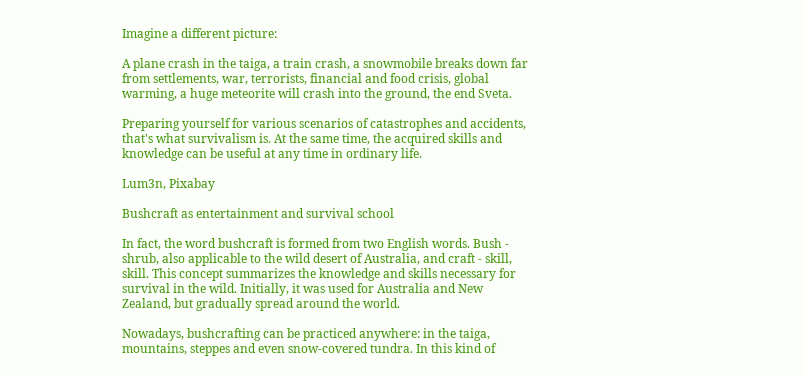Imagine a different picture:

A plane crash in the taiga, a train crash, a snowmobile breaks down far from settlements, war, terrorists, financial and food crisis, global warming, a huge meteorite will crash into the ground, the end Sveta.

Preparing yourself for various scenarios of catastrophes and accidents, that's what survivalism is. At the same time, the acquired skills and knowledge can be useful at any time in ordinary life.

Lum3n, Pixabay

Bushcraft as entertainment and survival school

In fact, the word bushcraft is formed from two English words. Bush - shrub, also applicable to the wild desert of Australia, and craft - skill, skill. This concept summarizes the knowledge and skills necessary for survival in the wild. Initially, it was used for Australia and New Zealand, but gradually spread around the world.

Nowadays, bushcrafting can be practiced anywhere: in the taiga, mountains, steppes and even snow-covered tundra. In this kind of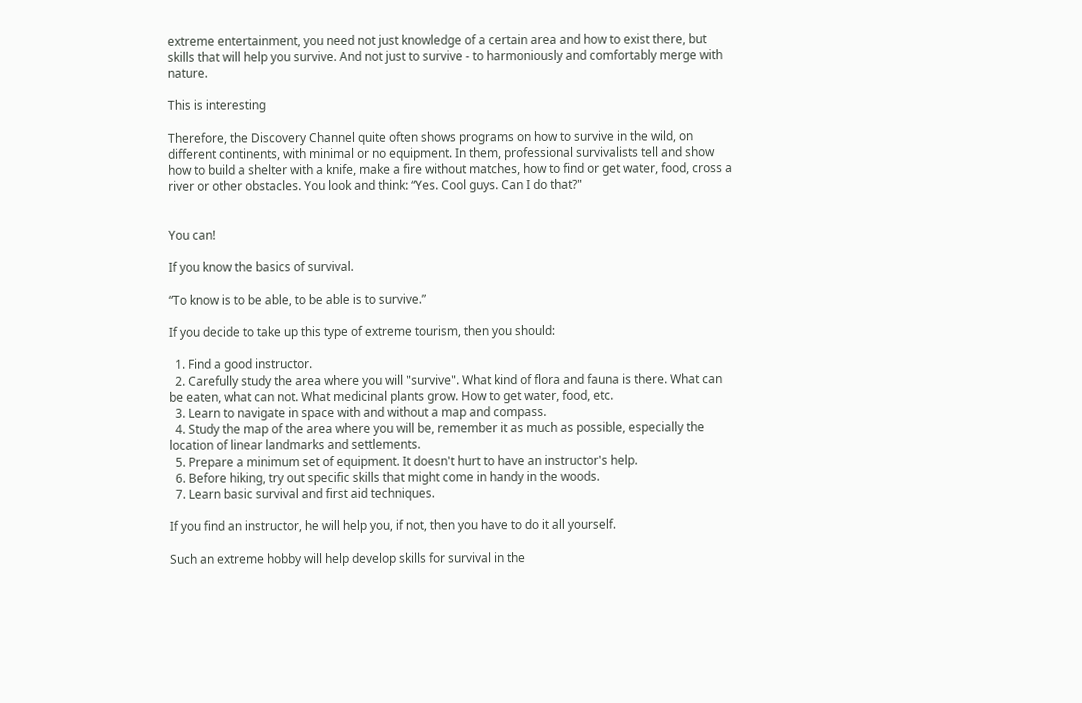extreme entertainment, you need not just knowledge of a certain area and how to exist there, but skills that will help you survive. And not just to survive - to harmoniously and comfortably merge with nature.

This is interesting

Therefore, the Discovery Channel quite often shows programs on how to survive in the wild, on different continents, with minimal or no equipment. In them, professional survivalists tell and show how to build a shelter with a knife, make a fire without matches, how to find or get water, food, cross a river or other obstacles. You look and think: “Yes. Cool guys. Can I do that?"


You can!

If you know the basics of survival.

“To know is to be able, to be able is to survive.”

If you decide to take up this type of extreme tourism, then you should:

  1. Find a good instructor.
  2. Carefully study the area where you will "survive". What kind of flora and fauna is there. What can be eaten, what can not. What medicinal plants grow. How to get water, food, etc.
  3. Learn to navigate in space with and without a map and compass.
  4. Study the map of the area where you will be, remember it as much as possible, especially the location of linear landmarks and settlements.
  5. Prepare a minimum set of equipment. It doesn't hurt to have an instructor's help.
  6. Before hiking, try out specific skills that might come in handy in the woods.
  7. Learn basic survival and first aid techniques.

If you find an instructor, he will help you, if not, then you have to do it all yourself.

Such an extreme hobby will help develop skills for survival in the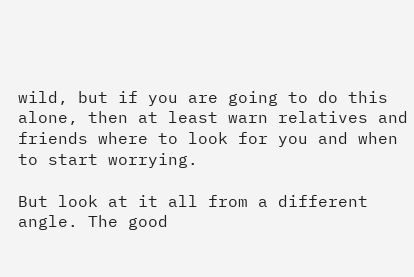wild, but if you are going to do this alone, then at least warn relatives and friends where to look for you and when to start worrying.

But look at it all from a different angle. The good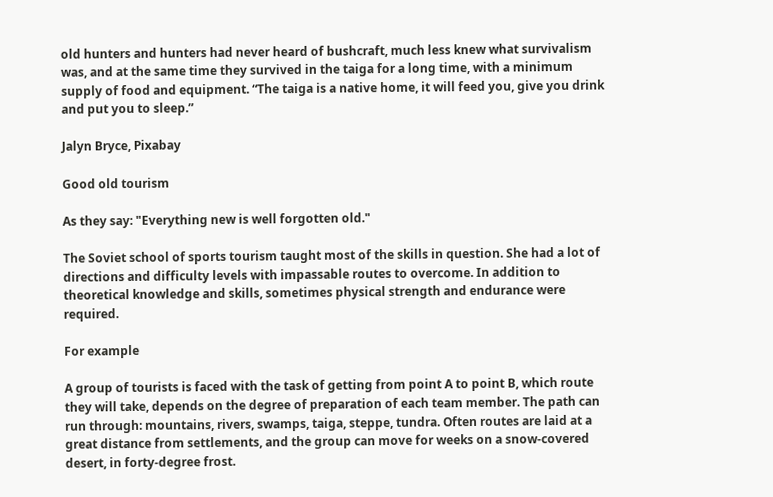old hunters and hunters had never heard of bushcraft, much less knew what survivalism was, and at the same time they survived in the taiga for a long time, with a minimum supply of food and equipment. “The taiga is a native home, it will feed you, give you drink and put you to sleep.”

Jalyn Bryce, Pixabay

Good old tourism

As they say: "Everything new is well forgotten old."

The Soviet school of sports tourism taught most of the skills in question. She had a lot of directions and difficulty levels with impassable routes to overcome. In addition to theoretical knowledge and skills, sometimes physical strength and endurance were required.

For example

A group of tourists is faced with the task of getting from point A to point B, which route they will take, depends on the degree of preparation of each team member. The path can run through: mountains, rivers, swamps, taiga, steppe, tundra. Often routes are laid at a great distance from settlements, and the group can move for weeks on a snow-covered desert, in forty-degree frost.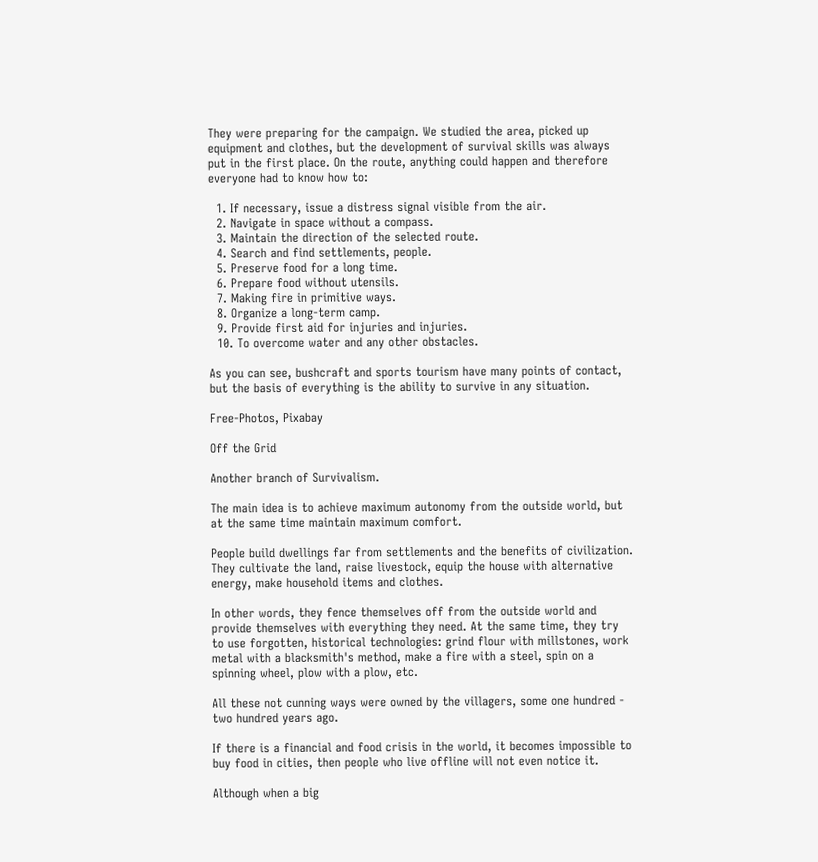They were preparing for the campaign. We studied the area, picked up equipment and clothes, but the development of survival skills was always put in the first place. On the route, anything could happen and therefore everyone had to know how to:

  1. If necessary, issue a distress signal visible from the air.
  2. Navigate in space without a compass.
  3. Maintain the direction of the selected route.
  4. Search and find settlements, people.
  5. Preserve food for a long time.
  6. Prepare food without utensils.
  7. Making fire in primitive ways.
  8. Organize a long-term camp.
  9. Provide first aid for injuries and injuries.
  10. To overcome water and any other obstacles.

As you can see, bushcraft and sports tourism have many points of contact, but the basis of everything is the ability to survive in any situation.

Free-Photos, Pixabay

Off the Grid

Another branch of Survivalism.

The main idea is to achieve maximum autonomy from the outside world, but at the same time maintain maximum comfort.

People build dwellings far from settlements and the benefits of civilization. They cultivate the land, raise livestock, equip the house with alternative energy, make household items and clothes.

In other words, they fence themselves off from the outside world and provide themselves with everything they need. At the same time, they try to use forgotten, historical technologies: grind flour with millstones, work metal with a blacksmith's method, make a fire with a steel, spin on a spinning wheel, plow with a plow, etc.

All these not cunning ways were owned by the villagers, some one hundred - two hundred years ago.

If there is a financial and food crisis in the world, it becomes impossible to buy food in cities, then people who live offline will not even notice it.

Although when a big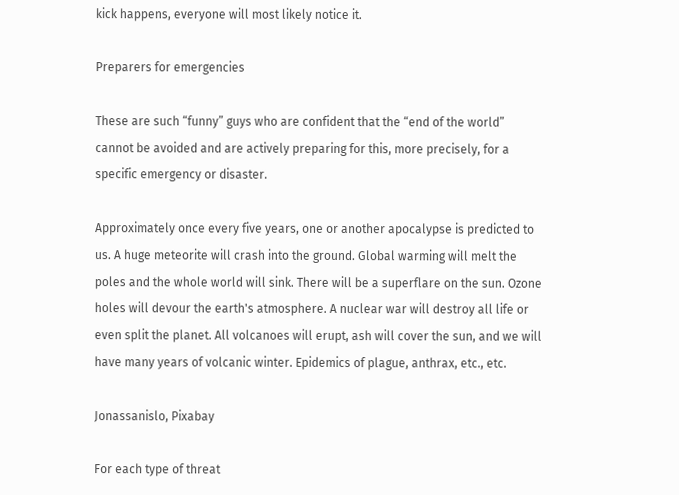kick happens, everyone will most likely notice it.

Preparers for emergencies

These are such “funny” guys who are confident that the “end of the world” cannot be avoided and are actively preparing for this, more precisely, for a specific emergency or disaster.

Approximately once every five years, one or another apocalypse is predicted to us. A huge meteorite will crash into the ground. Global warming will melt the poles and the whole world will sink. There will be a superflare on the sun. Ozone holes will devour the earth's atmosphere. A nuclear war will destroy all life or even split the planet. All volcanoes will erupt, ash will cover the sun, and we will have many years of volcanic winter. Epidemics of plague, anthrax, etc., etc.

Jonassanislo, Pixabay

For each type of threat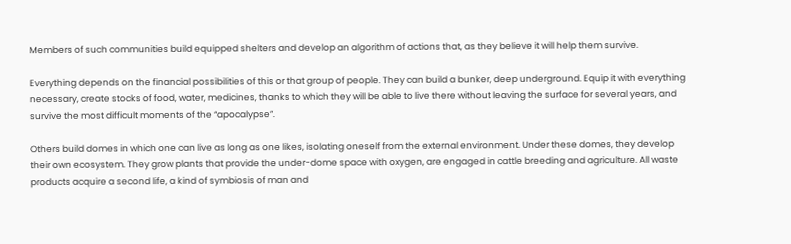Members of such communities build equipped shelters and develop an algorithm of actions that, as they believe it will help them survive.

Everything depends on the financial possibilities of this or that group of people. They can build a bunker, deep underground. Equip it with everything necessary, create stocks of food, water, medicines, thanks to which they will be able to live there without leaving the surface for several years, and survive the most difficult moments of the “apocalypse”.

Others build domes in which one can live as long as one likes, isolating oneself from the external environment. Under these domes, they develop their own ecosystem. They grow plants that provide the under-dome space with oxygen, are engaged in cattle breeding and agriculture. All waste products acquire a second life, a kind of symbiosis of man and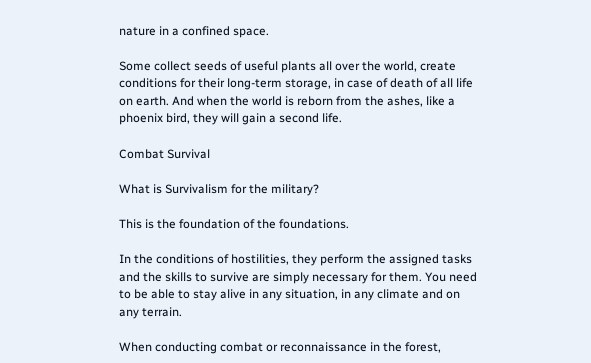nature in a confined space.

Some collect seeds of useful plants all over the world, create conditions for their long-term storage, in case of death of all life on earth. And when the world is reborn from the ashes, like a phoenix bird, they will gain a second life.

Combat Survival

What is Survivalism for the military?

This is the foundation of the foundations.

In the conditions of hostilities, they perform the assigned tasks and the skills to survive are simply necessary for them. You need to be able to stay alive in any situation, in any climate and on any terrain.

When conducting combat or reconnaissance in the forest,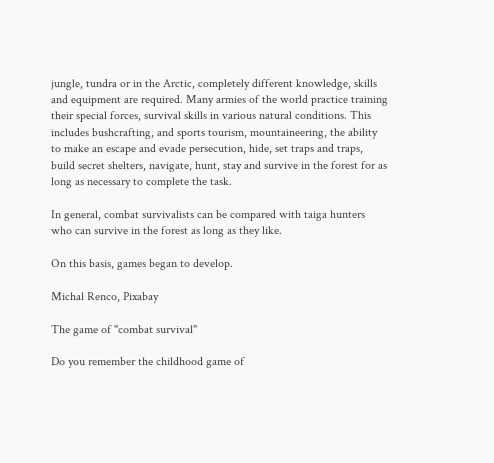jungle, tundra or in the Arctic, completely different knowledge, skills and equipment are required. Many armies of the world practice training their special forces, survival skills in various natural conditions. This includes bushcrafting, and sports tourism, mountaineering, the ability to make an escape and evade persecution, hide, set traps and traps, build secret shelters, navigate, hunt, stay and survive in the forest for as long as necessary to complete the task.

In general, combat survivalists can be compared with taiga hunters who can survive in the forest as long as they like.

On this basis, games began to develop.

Michal Renco, Pixabay

The game of "combat survival"

Do you remember the childhood game of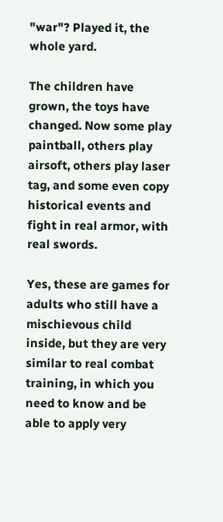"war"? Played it, the whole yard.

The children have grown, the toys have changed. Now some play paintball, others play airsoft, others play laser tag, and some even copy historical events and fight in real armor, with real swords.

Yes, these are games for adults who still have a mischievous child inside, but they are very similar to real combat training, in which you need to know and be able to apply very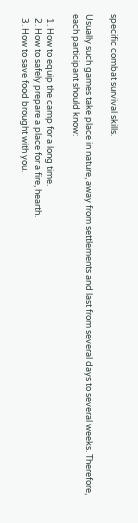specific combat survival skills.

Usually such games take place in nature, away from settlements and last from several days to several weeks. Therefore, each participant should know:

  1. How to equip the camp for a long time.
  2. How to safely prepare a place for a fire, hearth.
  3. How to save food brought with you.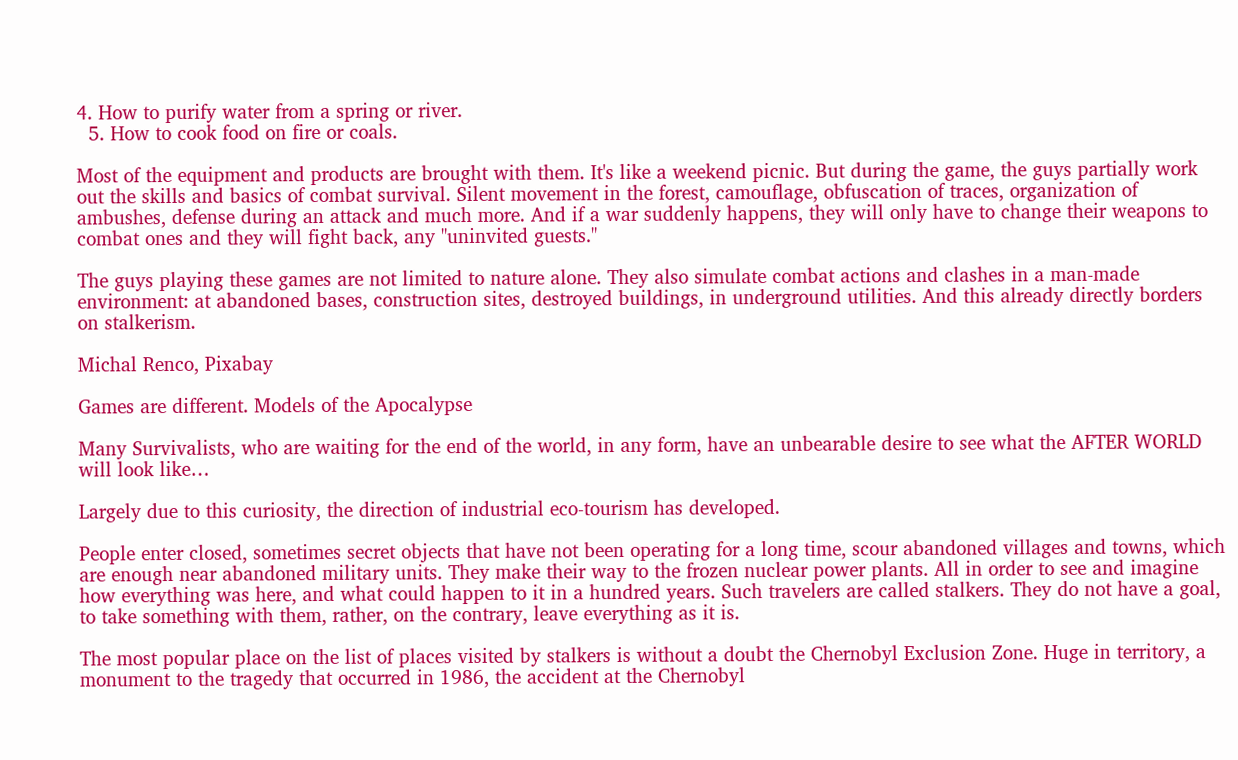4. How to purify water from a spring or river.
  5. How to cook food on fire or coals.

Most of the equipment and products are brought with them. It's like a weekend picnic. But during the game, the guys partially work out the skills and basics of combat survival. Silent movement in the forest, camouflage, obfuscation of traces, organization of ambushes, defense during an attack and much more. And if a war suddenly happens, they will only have to change their weapons to combat ones and they will fight back, any "uninvited guests."

The guys playing these games are not limited to nature alone. They also simulate combat actions and clashes in a man-made environment: at abandoned bases, construction sites, destroyed buildings, in underground utilities. And this already directly borders on stalkerism.

Michal Renco, Pixabay

Games are different. Models of the Apocalypse

Many Survivalists, who are waiting for the end of the world, in any form, have an unbearable desire to see what the AFTER WORLD will look like…

Largely due to this curiosity, the direction of industrial eco-tourism has developed.

People enter closed, sometimes secret objects that have not been operating for a long time, scour abandoned villages and towns, which are enough near abandoned military units. They make their way to the frozen nuclear power plants. All in order to see and imagine how everything was here, and what could happen to it in a hundred years. Such travelers are called stalkers. They do not have a goal, to take something with them, rather, on the contrary, leave everything as it is.

The most popular place on the list of places visited by stalkers is without a doubt the Chernobyl Exclusion Zone. Huge in territory, a monument to the tragedy that occurred in 1986, the accident at the Chernobyl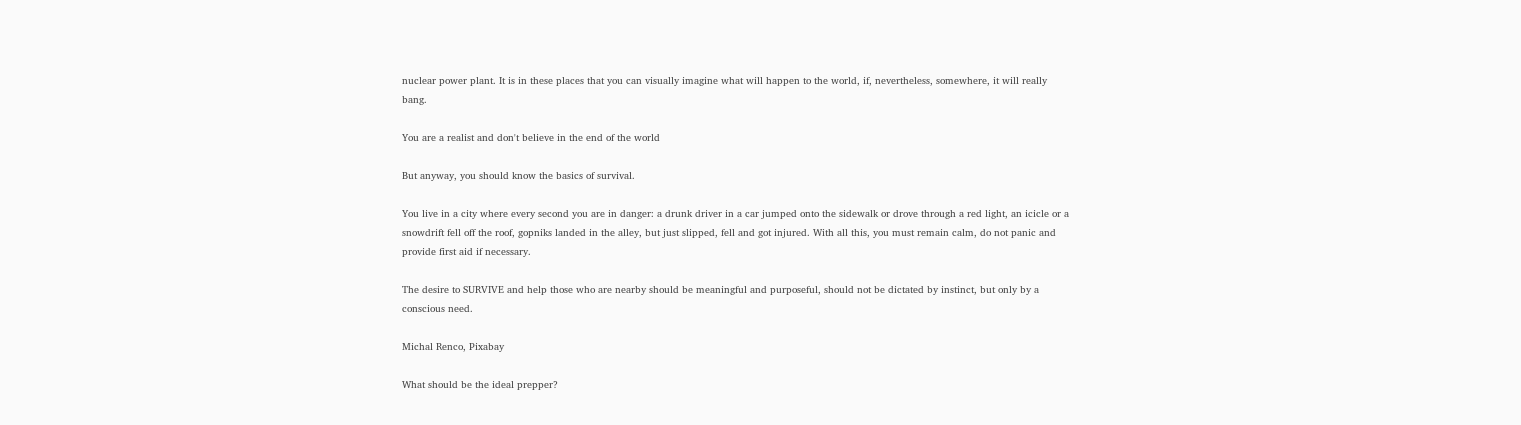nuclear power plant. It is in these places that you can visually imagine what will happen to the world, if, nevertheless, somewhere, it will really bang.

You are a realist and don't believe in the end of the world

But anyway, you should know the basics of survival.

You live in a city where every second you are in danger: a drunk driver in a car jumped onto the sidewalk or drove through a red light, an icicle or a snowdrift fell off the roof, gopniks landed in the alley, but just slipped, fell and got injured. With all this, you must remain calm, do not panic and provide first aid if necessary.

The desire to SURVIVE and help those who are nearby should be meaningful and purposeful, should not be dictated by instinct, but only by a conscious need.

Michal Renco, Pixabay

What should be the ideal prepper?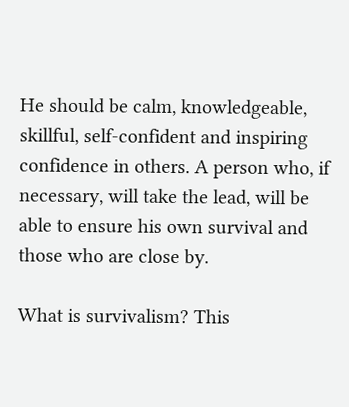He should be calm, knowledgeable, skillful, self-confident and inspiring confidence in others. A person who, if necessary, will take the lead, will be able to ensure his own survival and those who are close by.

What is survivalism? This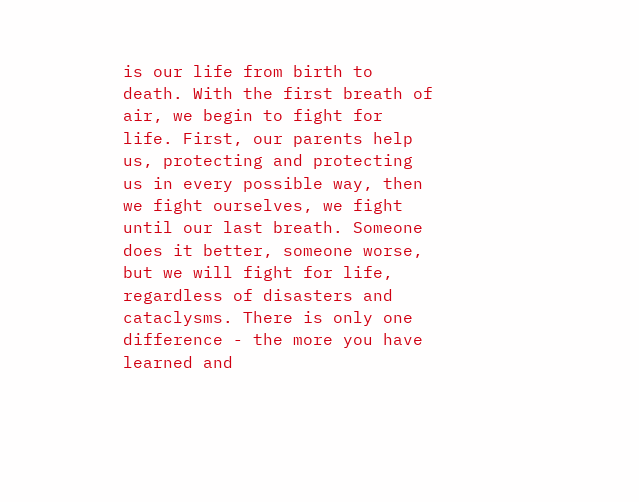is our life from birth to death. With the first breath of air, we begin to fight for life. First, our parents help us, protecting and protecting us in every possible way, then we fight ourselves, we fight until our last breath. Someone does it better, someone worse, but we will fight for life, regardless of disasters and cataclysms. There is only one difference - the more you have learned and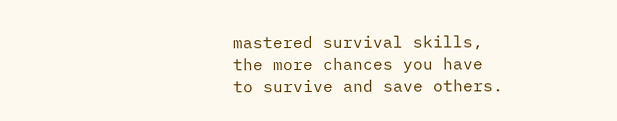mastered survival skills, the more chances you have to survive and save others.